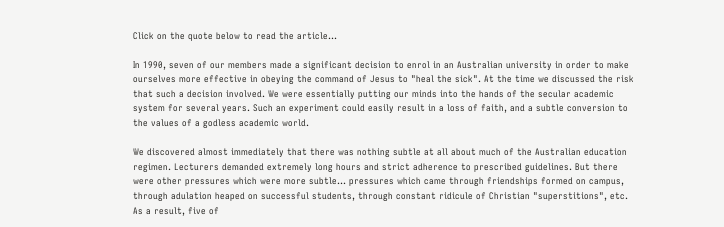Click on the quote below to read the article...

In 1990, seven of our members made a significant decision to enrol in an Australian university in order to make ourselves more effective in obeying the command of Jesus to "heal the sick". At the time we discussed the risk that such a decision involved. We were essentially putting our minds into the hands of the secular academic system for several years. Such an experiment could easily result in a loss of faith, and a subtle conversion to the values of a godless academic world.

We discovered almost immediately that there was nothing subtle at all about much of the Australian education regimen. Lecturers demanded extremely long hours and strict adherence to prescribed guidelines. But there were other pressures which were more subtle... pressures which came through friendships formed on campus, through adulation heaped on successful students, through constant ridicule of Christian "superstitions", etc. As a result, five of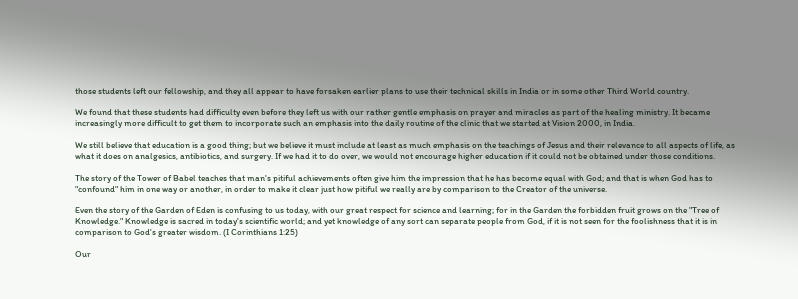those students left our fellowship, and they all appear to have forsaken earlier plans to use their technical skills in India or in some other Third World country.

We found that these students had difficulty even before they left us with our rather gentle emphasis on prayer and miracles as part of the healing ministry. It became increasingly more difficult to get them to incorporate such an emphasis into the daily routine of the clinic that we started at Vision 2000, in India.

We still believe that education is a good thing; but we believe it must include at least as much emphasis on the teachings of Jesus and their relevance to all aspects of life, as what it does on analgesics, antibiotics, and surgery. If we had it to do over, we would not encourage higher education if it could not be obtained under those conditions.

The story of the Tower of Babel teaches that man's pitiful achievements often give him the impression that he has become equal with God; and that is when God has to "confound" him in one way or another, in order to make it clear just how pitiful we really are by comparison to the Creator of the universe.

Even the story of the Garden of Eden is confusing to us today, with our great respect for science and learning; for in the Garden the forbidden fruit grows on the "Tree of Knowledge." Knowledge is sacred in today's scientific world; and yet knowledge of any sort can separate people from God, if it is not seen for the foolishness that it is in comparison to God's greater wisdom. (I Corinthians 1:25)

Our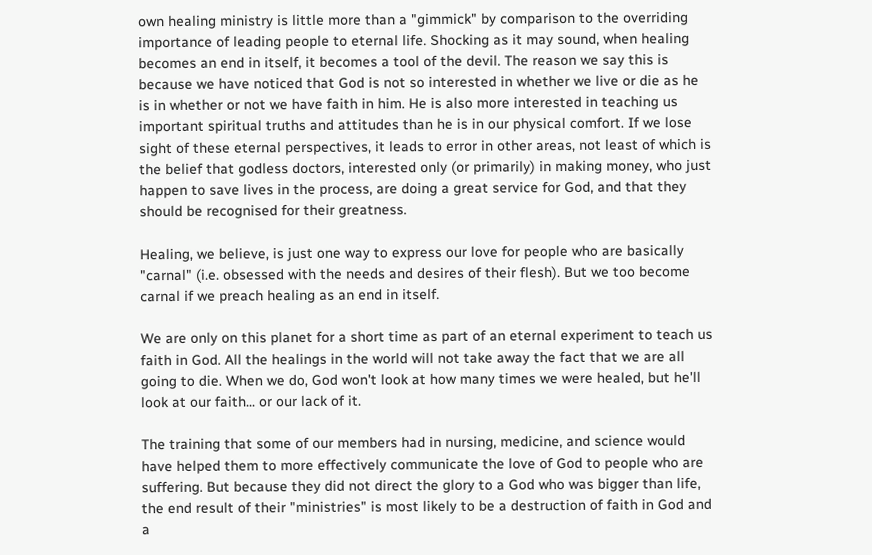own healing ministry is little more than a "gimmick" by comparison to the overriding importance of leading people to eternal life. Shocking as it may sound, when healing becomes an end in itself, it becomes a tool of the devil. The reason we say this is because we have noticed that God is not so interested in whether we live or die as he is in whether or not we have faith in him. He is also more interested in teaching us important spiritual truths and attitudes than he is in our physical comfort. If we lose sight of these eternal perspectives, it leads to error in other areas, not least of which is the belief that godless doctors, interested only (or primarily) in making money, who just happen to save lives in the process, are doing a great service for God, and that they should be recognised for their greatness.

Healing, we believe, is just one way to express our love for people who are basically "carnal" (i.e. obsessed with the needs and desires of their flesh). But we too become carnal if we preach healing as an end in itself.

We are only on this planet for a short time as part of an eternal experiment to teach us faith in God. All the healings in the world will not take away the fact that we are all going to die. When we do, God won't look at how many times we were healed, but he'll look at our faith... or our lack of it.

The training that some of our members had in nursing, medicine, and science would have helped them to more effectively communicate the love of God to people who are suffering. But because they did not direct the glory to a God who was bigger than life, the end result of their "ministries" is most likely to be a destruction of faith in God and a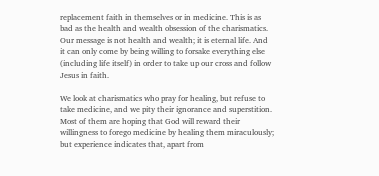replacement faith in themselves or in medicine. This is as bad as the health and wealth obsession of the charismatics. Our message is not health and wealth; it is eternal life. And it can only come by being willing to forsake everything else (including life itself) in order to take up our cross and follow Jesus in faith.

We look at charismatics who pray for healing, but refuse to take medicine, and we pity their ignorance and superstition. Most of them are hoping that God will reward their willingness to forego medicine by healing them miraculously; but experience indicates that, apart from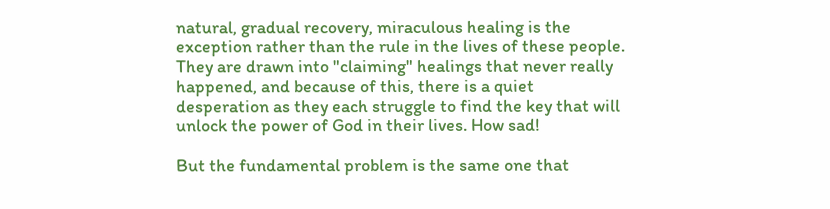natural, gradual recovery, miraculous healing is the exception rather than the rule in the lives of these people. They are drawn into "claiming" healings that never really happened, and because of this, there is a quiet desperation as they each struggle to find the key that will unlock the power of God in their lives. How sad!

But the fundamental problem is the same one that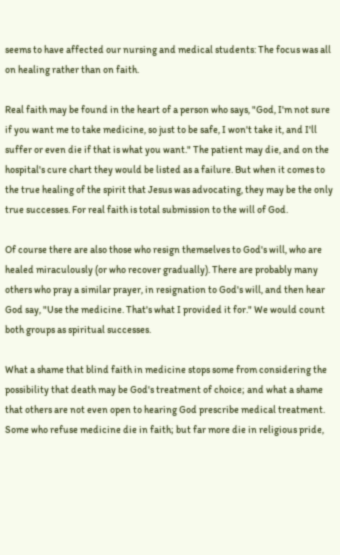seems to have affected our nursing and medical students: The focus was all on healing rather than on faith.

Real faith may be found in the heart of a person who says, "God, I'm not sure if you want me to take medicine, so just to be safe, I won't take it, and I'll suffer or even die if that is what you want." The patient may die, and on the hospital's cure chart they would be listed as a failure. But when it comes to the true healing of the spirit that Jesus was advocating, they may be the only true successes. For real faith is total submission to the will of God.

Of course there are also those who resign themselves to God's will, who are healed miraculously (or who recover gradually). There are probably many others who pray a similar prayer, in resignation to God's will, and then hear God say, "Use the medicine. That's what I provided it for." We would count both groups as spiritual successes.

What a shame that blind faith in medicine stops some from considering the possibility that death may be God's treatment of choice; and what a shame that others are not even open to hearing God prescribe medical treatment. Some who refuse medicine die in faith; but far more die in religious pride,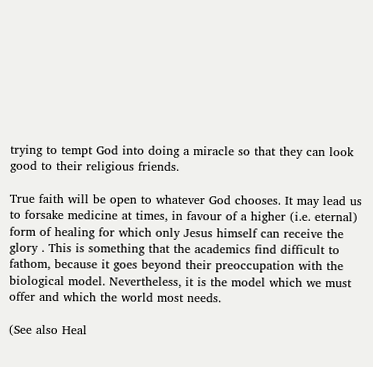trying to tempt God into doing a miracle so that they can look good to their religious friends.

True faith will be open to whatever God chooses. It may lead us to forsake medicine at times, in favour of a higher (i.e. eternal) form of healing for which only Jesus himself can receive the glory . This is something that the academics find difficult to fathom, because it goes beyond their preoccupation with the biological model. Nevertheless, it is the model which we must offer and which the world most needs.

(See also Heal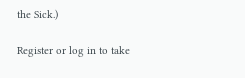the Sick.)

Register or log in to take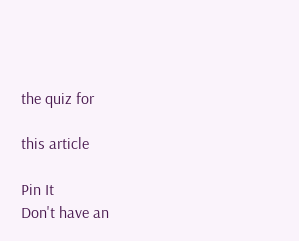the quiz for

this article

Pin It
Don't have an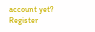account yet? Register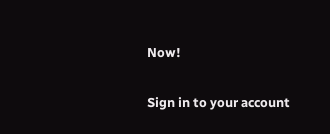Now!

Sign in to your account